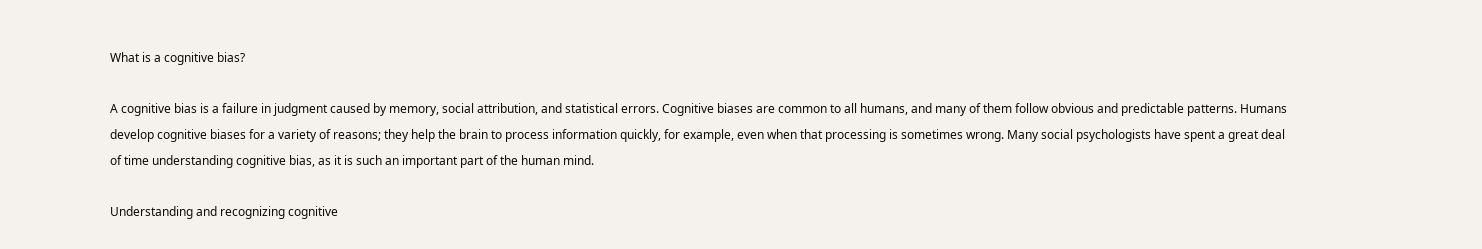What is a cognitive bias?

A cognitive bias is a failure in judgment caused by memory, social attribution, and statistical errors. Cognitive biases are common to all humans, and many of them follow obvious and predictable patterns. Humans develop cognitive biases for a variety of reasons; they help the brain to process information quickly, for example, even when that processing is sometimes wrong. Many social psychologists have spent a great deal of time understanding cognitive bias, as it is such an important part of the human mind.

Understanding and recognizing cognitive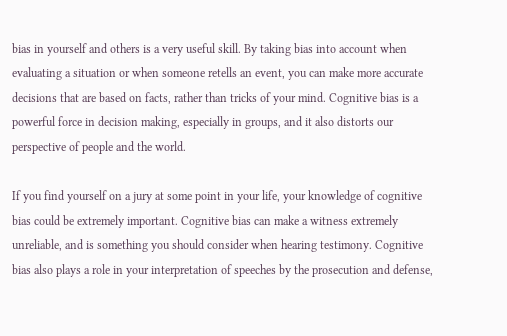bias in yourself and others is a very useful skill. By taking bias into account when evaluating a situation or when someone retells an event, you can make more accurate decisions that are based on facts, rather than tricks of your mind. Cognitive bias is a powerful force in decision making, especially in groups, and it also distorts our perspective of people and the world.

If you find yourself on a jury at some point in your life, your knowledge of cognitive bias could be extremely important. Cognitive bias can make a witness extremely unreliable, and is something you should consider when hearing testimony. Cognitive bias also plays a role in your interpretation of speeches by the prosecution and defense,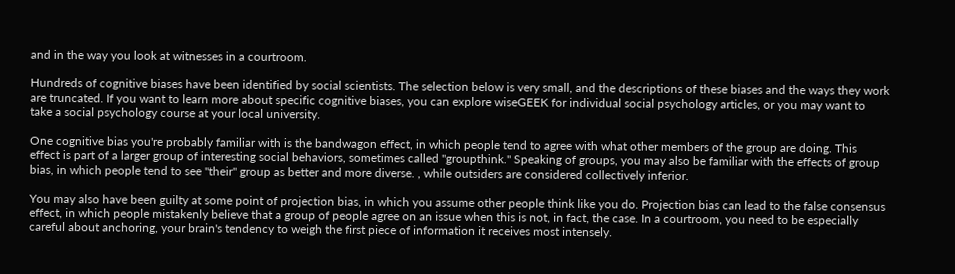and in the way you look at witnesses in a courtroom.

Hundreds of cognitive biases have been identified by social scientists. The selection below is very small, and the descriptions of these biases and the ways they work are truncated. If you want to learn more about specific cognitive biases, you can explore wiseGEEK for individual social psychology articles, or you may want to take a social psychology course at your local university.

One cognitive bias you're probably familiar with is the bandwagon effect, in which people tend to agree with what other members of the group are doing. This effect is part of a larger group of interesting social behaviors, sometimes called "groupthink." Speaking of groups, you may also be familiar with the effects of group bias, in which people tend to see "their" group as better and more diverse. , while outsiders are considered collectively inferior.

You may also have been guilty at some point of projection bias, in which you assume other people think like you do. Projection bias can lead to the false consensus effect, in which people mistakenly believe that a group of people agree on an issue when this is not, in fact, the case. In a courtroom, you need to be especially careful about anchoring, your brain's tendency to weigh the first piece of information it receives most intensely.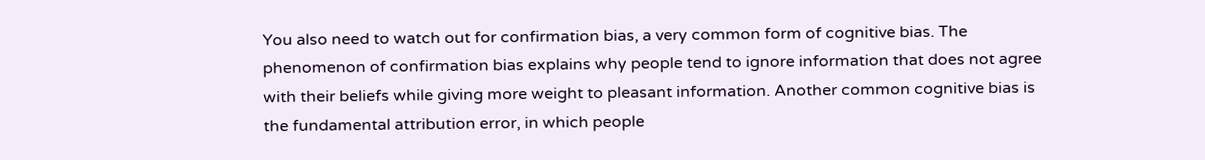You also need to watch out for confirmation bias, a very common form of cognitive bias. The phenomenon of confirmation bias explains why people tend to ignore information that does not agree with their beliefs while giving more weight to pleasant information. Another common cognitive bias is the fundamental attribution error, in which people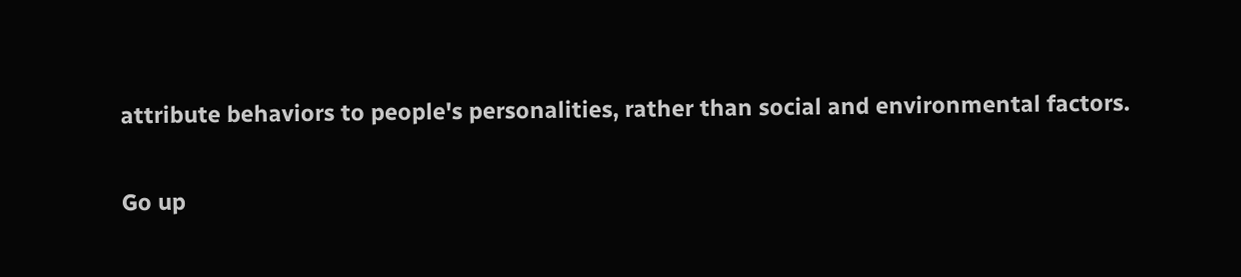attribute behaviors to people's personalities, rather than social and environmental factors.

Go up